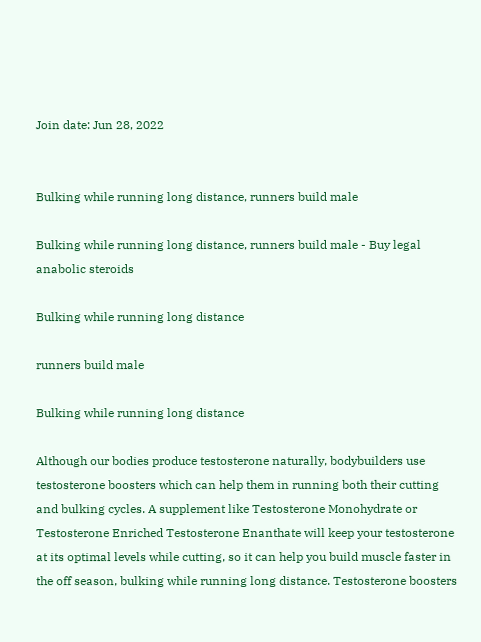Join date: Jun 28, 2022


Bulking while running long distance, runners build male

Bulking while running long distance, runners build male - Buy legal anabolic steroids

Bulking while running long distance

runners build male

Bulking while running long distance

Although our bodies produce testosterone naturally, bodybuilders use testosterone boosters which can help them in running both their cutting and bulking cycles. A supplement like Testosterone Monohydrate or Testosterone Enriched Testosterone Enanthate will keep your testosterone at its optimal levels while cutting, so it can help you build muscle faster in the off season, bulking while running long distance. Testosterone boosters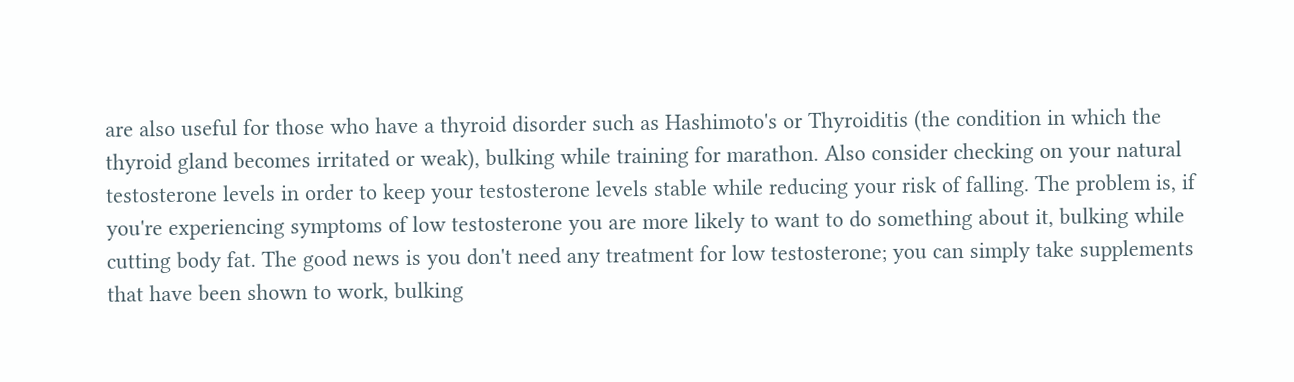are also useful for those who have a thyroid disorder such as Hashimoto's or Thyroiditis (the condition in which the thyroid gland becomes irritated or weak), bulking while training for marathon. Also consider checking on your natural testosterone levels in order to keep your testosterone levels stable while reducing your risk of falling. The problem is, if you're experiencing symptoms of low testosterone you are more likely to want to do something about it, bulking while cutting body fat. The good news is you don't need any treatment for low testosterone; you can simply take supplements that have been shown to work, bulking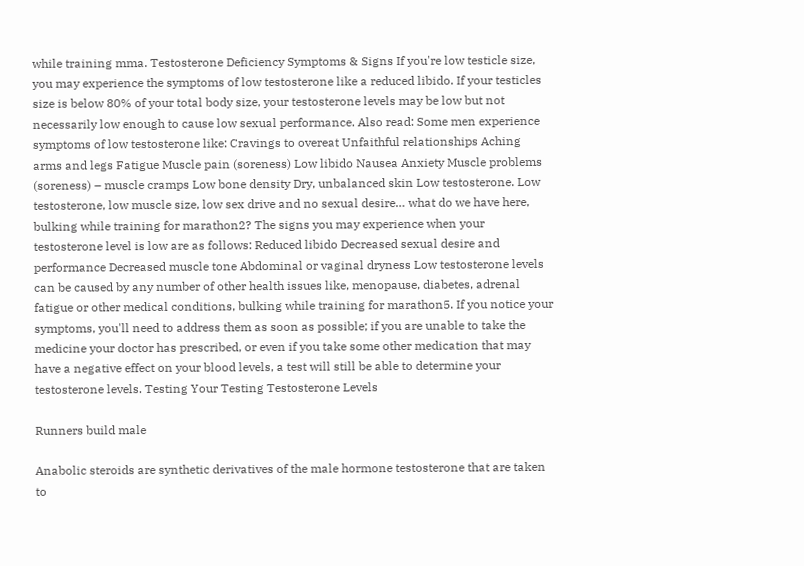while training mma. Testosterone Deficiency Symptoms & Signs If you're low testicle size, you may experience the symptoms of low testosterone like a reduced libido. If your testicles size is below 80% of your total body size, your testosterone levels may be low but not necessarily low enough to cause low sexual performance. Also read: Some men experience symptoms of low testosterone like: Cravings to overeat Unfaithful relationships Aching arms and legs Fatigue Muscle pain (soreness) Low libido Nausea Anxiety Muscle problems (soreness) – muscle cramps Low bone density Dry, unbalanced skin Low testosterone. Low testosterone, low muscle size, low sex drive and no sexual desire… what do we have here, bulking while training for marathon2? The signs you may experience when your testosterone level is low are as follows: Reduced libido Decreased sexual desire and performance Decreased muscle tone Abdominal or vaginal dryness Low testosterone levels can be caused by any number of other health issues like, menopause, diabetes, adrenal fatigue or other medical conditions, bulking while training for marathon5. If you notice your symptoms, you'll need to address them as soon as possible; if you are unable to take the medicine your doctor has prescribed, or even if you take some other medication that may have a negative effect on your blood levels, a test will still be able to determine your testosterone levels. Testing Your Testing Testosterone Levels

Runners build male

Anabolic steroids are synthetic derivatives of the male hormone testosterone that are taken to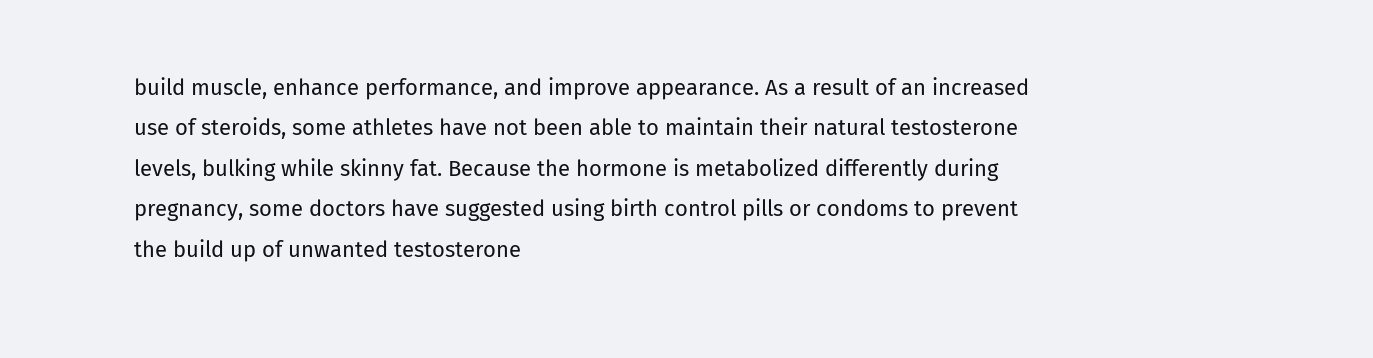build muscle, enhance performance, and improve appearance. As a result of an increased use of steroids, some athletes have not been able to maintain their natural testosterone levels, bulking while skinny fat. Because the hormone is metabolized differently during pregnancy, some doctors have suggested using birth control pills or condoms to prevent the build up of unwanted testosterone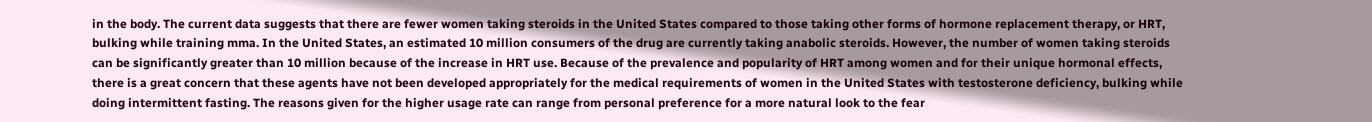in the body. The current data suggests that there are fewer women taking steroids in the United States compared to those taking other forms of hormone replacement therapy, or HRT, bulking while training mma. In the United States, an estimated 10 million consumers of the drug are currently taking anabolic steroids. However, the number of women taking steroids can be significantly greater than 10 million because of the increase in HRT use. Because of the prevalence and popularity of HRT among women and for their unique hormonal effects, there is a great concern that these agents have not been developed appropriately for the medical requirements of women in the United States with testosterone deficiency, bulking while doing intermittent fasting. The reasons given for the higher usage rate can range from personal preference for a more natural look to the fear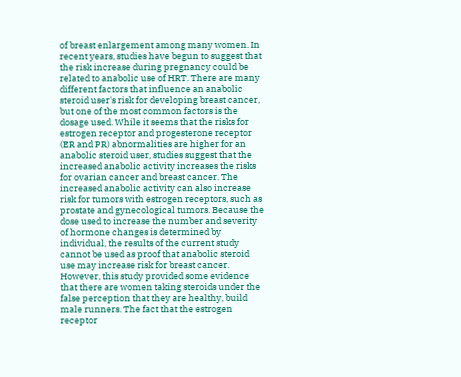of breast enlargement among many women. In recent years, studies have begun to suggest that the risk increase during pregnancy could be related to anabolic use of HRT. There are many different factors that influence an anabolic steroid user's risk for developing breast cancer, but one of the most common factors is the dosage used. While it seems that the risks for estrogen receptor and progesterone receptor (ER and PR) abnormalities are higher for an anabolic steroid user, studies suggest that the increased anabolic activity increases the risks for ovarian cancer and breast cancer. The increased anabolic activity can also increase risk for tumors with estrogen receptors, such as prostate and gynecological tumors. Because the dose used to increase the number and severity of hormone changes is determined by individual, the results of the current study cannot be used as proof that anabolic steroid use may increase risk for breast cancer. However, this study provided some evidence that there are women taking steroids under the false perception that they are healthy, build male runners. The fact that the estrogen receptor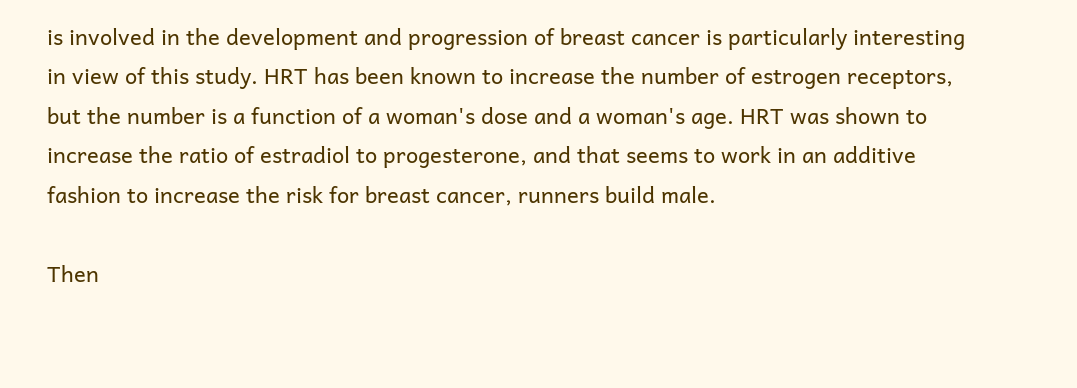is involved in the development and progression of breast cancer is particularly interesting in view of this study. HRT has been known to increase the number of estrogen receptors, but the number is a function of a woman's dose and a woman's age. HRT was shown to increase the ratio of estradiol to progesterone, and that seems to work in an additive fashion to increase the risk for breast cancer, runners build male.

Then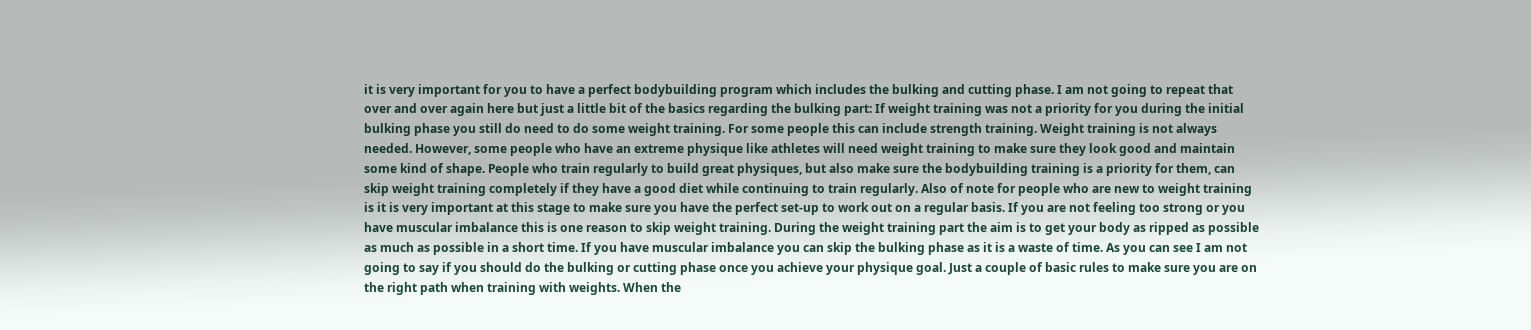it is very important for you to have a perfect bodybuilding program which includes the bulking and cutting phase. I am not going to repeat that over and over again here but just a little bit of the basics regarding the bulking part: If weight training was not a priority for you during the initial bulking phase you still do need to do some weight training. For some people this can include strength training. Weight training is not always needed. However, some people who have an extreme physique like athletes will need weight training to make sure they look good and maintain some kind of shape. People who train regularly to build great physiques, but also make sure the bodybuilding training is a priority for them, can skip weight training completely if they have a good diet while continuing to train regularly. Also of note for people who are new to weight training is it is very important at this stage to make sure you have the perfect set-up to work out on a regular basis. If you are not feeling too strong or you have muscular imbalance this is one reason to skip weight training. During the weight training part the aim is to get your body as ripped as possible as much as possible in a short time. If you have muscular imbalance you can skip the bulking phase as it is a waste of time. As you can see I am not going to say if you should do the bulking or cutting phase once you achieve your physique goal. Just a couple of basic rules to make sure you are on the right path when training with weights. When the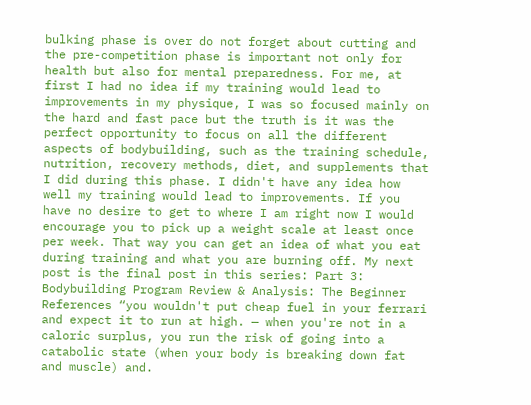bulking phase is over do not forget about cutting and the pre-competition phase is important not only for health but also for mental preparedness. For me, at first I had no idea if my training would lead to improvements in my physique, I was so focused mainly on the hard and fast pace but the truth is it was the perfect opportunity to focus on all the different aspects of bodybuilding, such as the training schedule, nutrition, recovery methods, diet, and supplements that I did during this phase. I didn't have any idea how well my training would lead to improvements. If you have no desire to get to where I am right now I would encourage you to pick up a weight scale at least once per week. That way you can get an idea of what you eat during training and what you are burning off. My next post is the final post in this series: Part 3: Bodybuilding Program Review & Analysis: The Beginner References “you wouldn't put cheap fuel in your ferrari and expect it to run at high. — when you're not in a caloric surplus, you run the risk of going into a catabolic state (when your body is breaking down fat and muscle) and.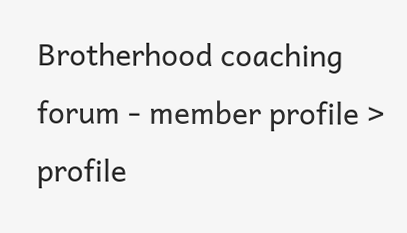Brotherhood coaching forum - member profile > profile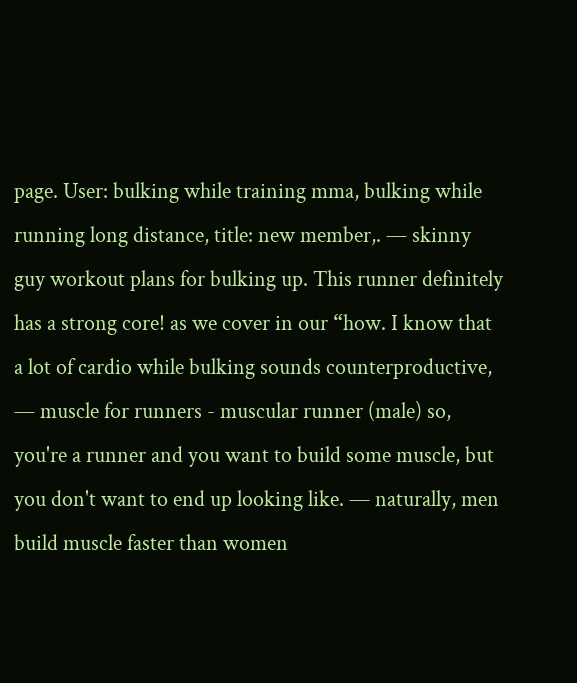page. User: bulking while training mma, bulking while running long distance, title: new member,. — skinny guy workout plans for bulking up. This runner definitely has a strong core! as we cover in our “how. I know that a lot of cardio while bulking sounds counterproductive, — muscle for runners - muscular runner (male) so, you're a runner and you want to build some muscle, but you don't want to end up looking like. — naturally, men build muscle faster than women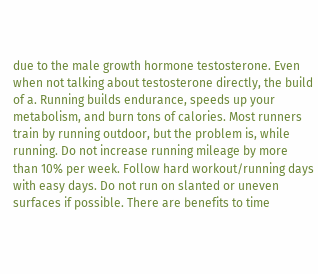due to the male growth hormone testosterone. Even when not talking about testosterone directly, the build of a. Running builds endurance, speeds up your metabolism, and burn tons of calories. Most runners train by running outdoor, but the problem is, while running. Do not increase running mileage by more than 10% per week. Follow hard workout/running days with easy days. Do not run on slanted or uneven surfaces if possible. There are benefits to time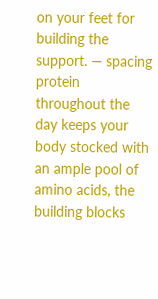on your feet for building the support. — spacing protein throughout the day keeps your body stocked with an ample pool of amino acids, the building blocks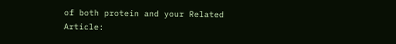of both protein and your Related Article: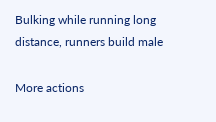Bulking while running long distance, runners build male

More actions